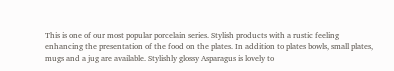This is one of our most popular porcelain series. Stylish products with a rustic feeling enhancing the presentation of the food on the plates. In addition to plates bowls, small plates, mugs and a jug are available. Stylishly glossy Asparagus is lovely to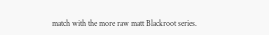match with the more raw matt Blackroot series.